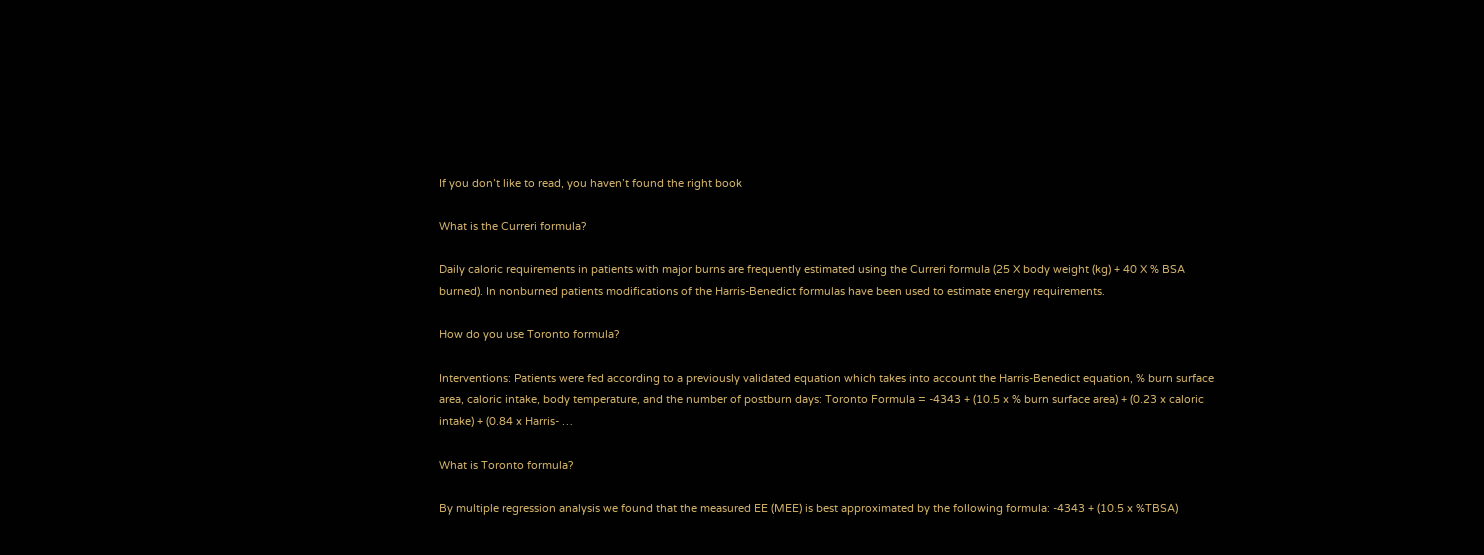If you don’t like to read, you haven’t found the right book

What is the Curreri formula?

Daily caloric requirements in patients with major burns are frequently estimated using the Curreri formula (25 X body weight (kg) + 40 X % BSA burned). In nonburned patients modifications of the Harris-Benedict formulas have been used to estimate energy requirements.

How do you use Toronto formula?

Interventions: Patients were fed according to a previously validated equation which takes into account the Harris-Benedict equation, % burn surface area, caloric intake, body temperature, and the number of postburn days: Toronto Formula = -4343 + (10.5 x % burn surface area) + (0.23 x caloric intake) + (0.84 x Harris- …

What is Toronto formula?

By multiple regression analysis we found that the measured EE (MEE) is best approximated by the following formula: -4343 + (10.5 x %TBSA)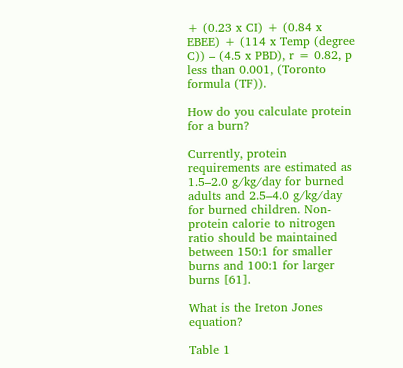+ (0.23 x CI) + (0.84 x EBEE) + (114 x Temp (degree C)) – (4.5 x PBD), r = 0.82, p less than 0.001, (Toronto formula (TF)).

How do you calculate protein for a burn?

Currently, protein requirements are estimated as 1.5–2.0 g/kg/day for burned adults and 2.5–4.0 g/kg/day for burned children. Non-protein calorie to nitrogen ratio should be maintained between 150:1 for smaller burns and 100:1 for larger burns [61].

What is the Ireton Jones equation?

Table 1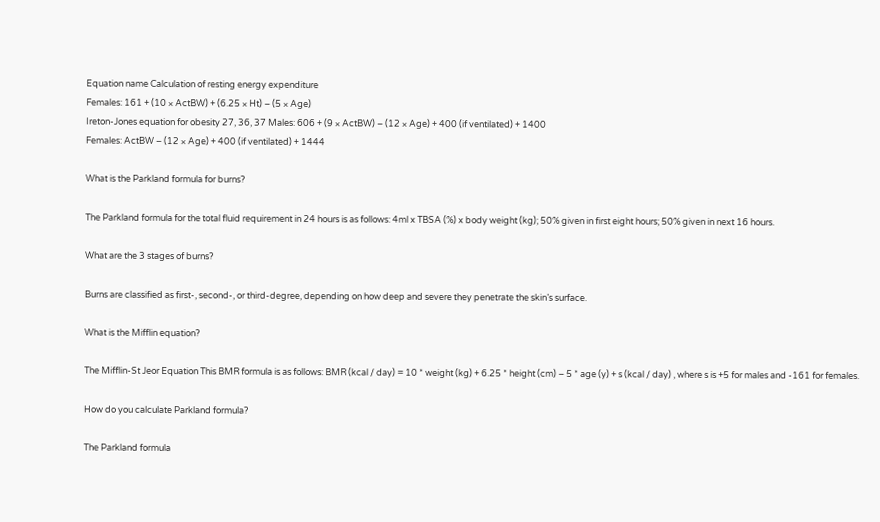Equation name Calculation of resting energy expenditure
Females: 161 + (10 × ActBW) + (6.25 × Ht) – (5 × Age)
Ireton-Jones equation for obesity 27, 36, 37 Males: 606 + (9 × ActBW) – (12 × Age) + 400 (if ventilated) + 1400
Females: ActBW – (12 × Age) + 400 (if ventilated) + 1444

What is the Parkland formula for burns?

The Parkland formula for the total fluid requirement in 24 hours is as follows: 4ml x TBSA (%) x body weight (kg); 50% given in first eight hours; 50% given in next 16 hours.

What are the 3 stages of burns?

Burns are classified as first-, second-, or third-degree, depending on how deep and severe they penetrate the skin’s surface.

What is the Mifflin equation?

The Mifflin-St Jeor Equation This BMR formula is as follows: BMR (kcal / day) = 10 * weight (kg) + 6.25 * height (cm) – 5 * age (y) + s (kcal / day) , where s is +5 for males and -161 for females.

How do you calculate Parkland formula?

The Parkland formula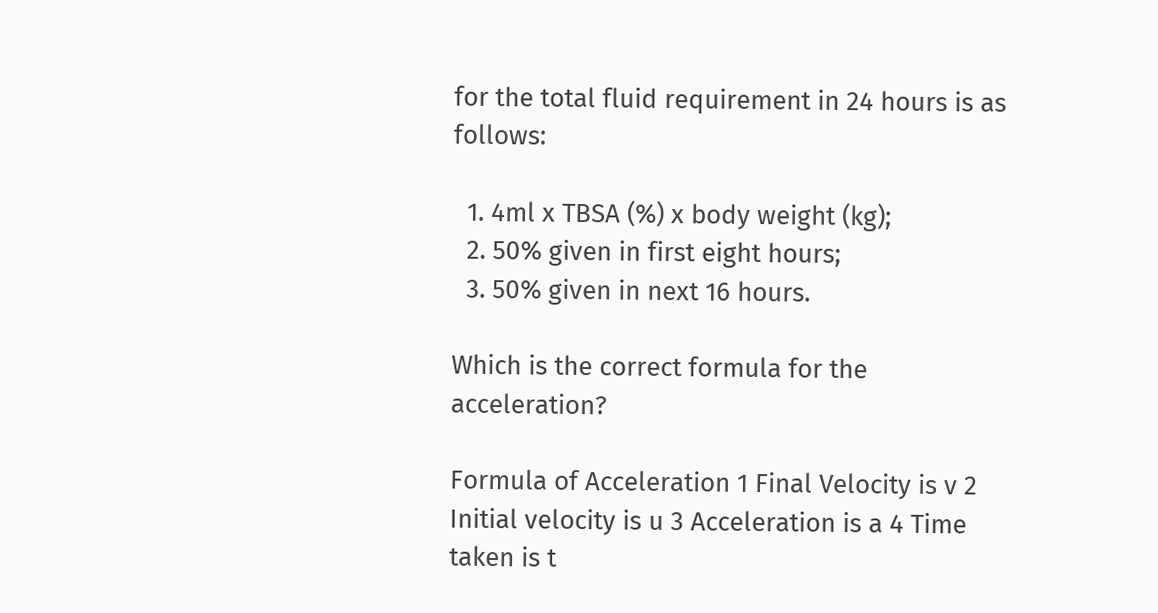for the total fluid requirement in 24 hours is as follows:

  1. 4ml x TBSA (%) x body weight (kg);
  2. 50% given in first eight hours;
  3. 50% given in next 16 hours.

Which is the correct formula for the acceleration?

Formula of Acceleration 1 Final Velocity is v 2 Initial velocity is u 3 Acceleration is a 4 Time taken is t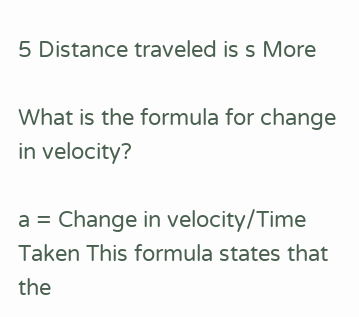5 Distance traveled is s More

What is the formula for change in velocity?

a = Change in velocity/Time Taken This formula states that the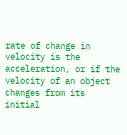rate of change in velocity is the acceleration, or if the velocity of an object changes from its initial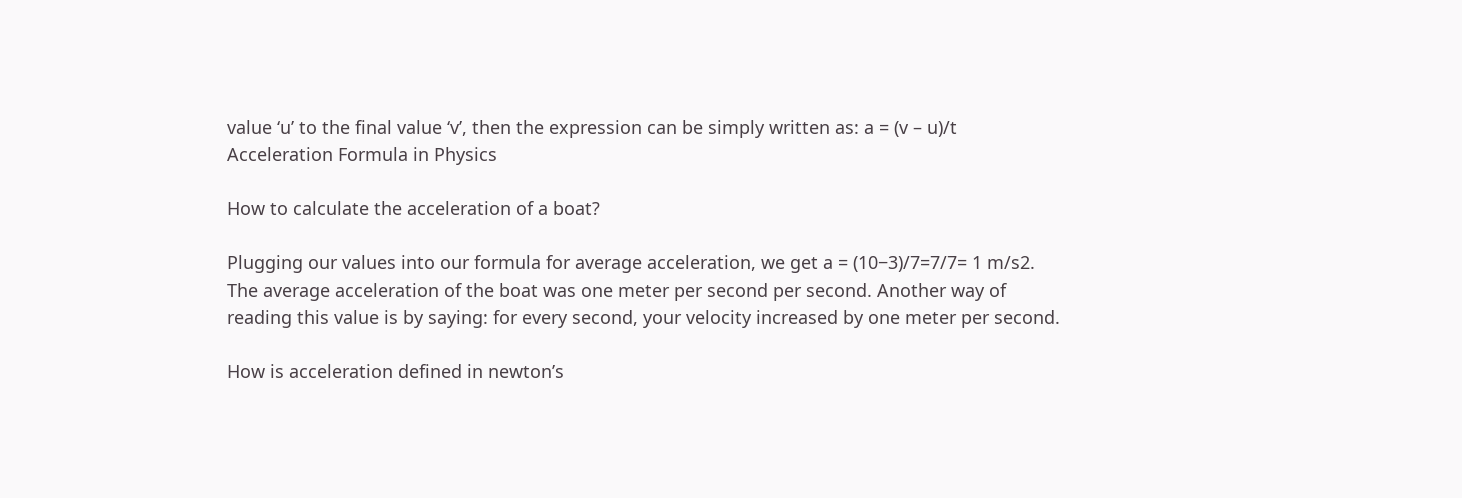value ‘u’ to the final value ‘v’, then the expression can be simply written as: a = (v – u)/t Acceleration Formula in Physics

How to calculate the acceleration of a boat?

Plugging our values into our formula for average acceleration, we get a = (10−3)/7=7/7= 1 m/s2. The average acceleration of the boat was one meter per second per second. Another way of reading this value is by saying: for every second, your velocity increased by one meter per second.

How is acceleration defined in newton’s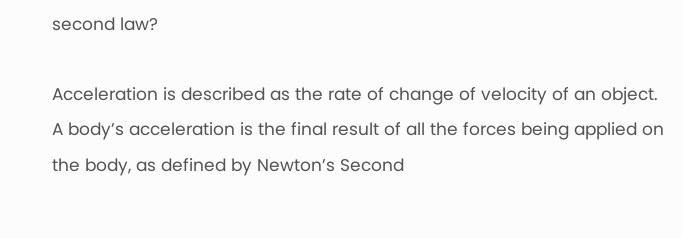second law?

Acceleration is described as the rate of change of velocity of an object. A body’s acceleration is the final result of all the forces being applied on the body, as defined by Newton’s Second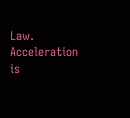Law. Acceleration is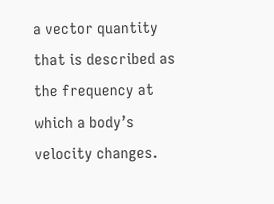a vector quantity that is described as the frequency at which a body’s velocity changes.